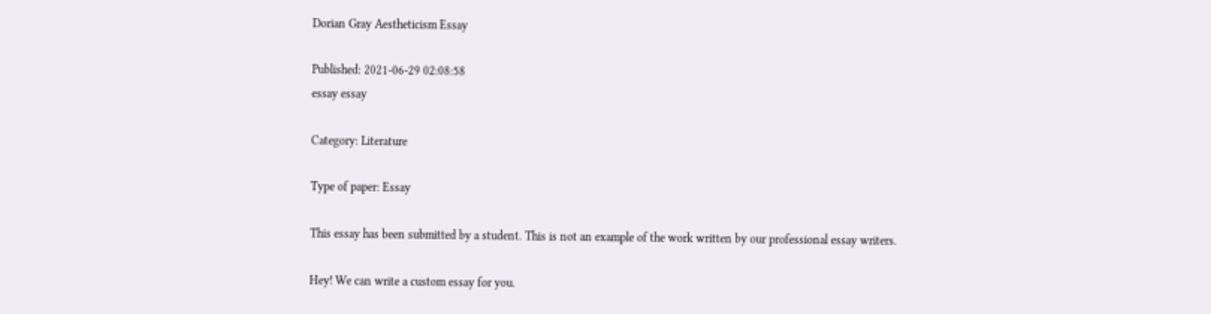Dorian Gray Aestheticism Essay

Published: 2021-06-29 02:08:58
essay essay

Category: Literature

Type of paper: Essay

This essay has been submitted by a student. This is not an example of the work written by our professional essay writers.

Hey! We can write a custom essay for you.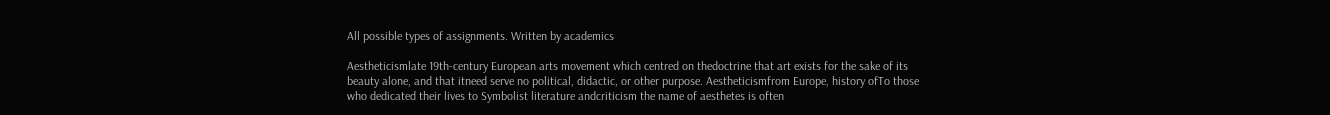All possible types of assignments. Written by academics

Aestheticismlate 19th-century European arts movement which centred on thedoctrine that art exists for the sake of its beauty alone, and that itneed serve no political, didactic, or other purpose. Aestheticismfrom Europe, history ofTo those who dedicated their lives to Symbolist literature andcriticism the name of aesthetes is often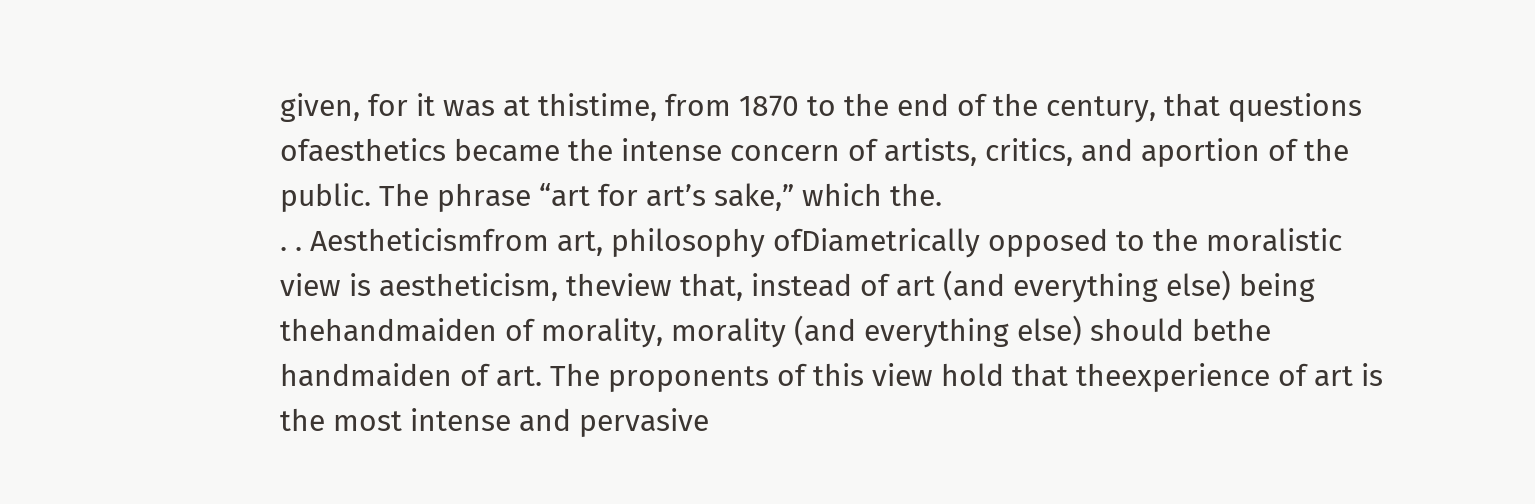given, for it was at thistime, from 1870 to the end of the century, that questions ofaesthetics became the intense concern of artists, critics, and aportion of the public. The phrase “art for art’s sake,” which the.
. . Aestheticismfrom art, philosophy ofDiametrically opposed to the moralistic view is aestheticism, theview that, instead of art (and everything else) being thehandmaiden of morality, morality (and everything else) should bethe handmaiden of art. The proponents of this view hold that theexperience of art is the most intense and pervasive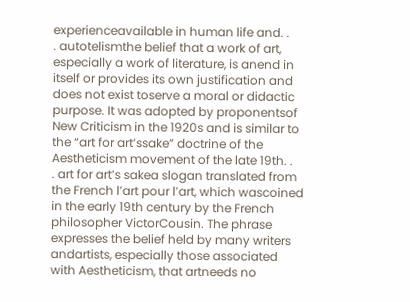experienceavailable in human life and. .
. autotelismthe belief that a work of art, especially a work of literature, is anend in itself or provides its own justification and does not exist toserve a moral or didactic purpose. It was adopted by proponentsof New Criticism in the 1920s and is similar to the “art for art’ssake” doctrine of the Aestheticism movement of the late 19th. .
. art for art’s sakea slogan translated from the French l’art pour l’art, which wascoined in the early 19th century by the French philosopher VictorCousin. The phrase expresses the belief held by many writers andartists, especially those associated with Aestheticism, that artneeds no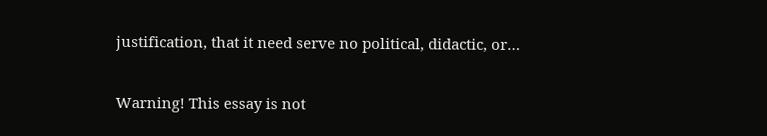justification, that it need serve no political, didactic, or…

Warning! This essay is not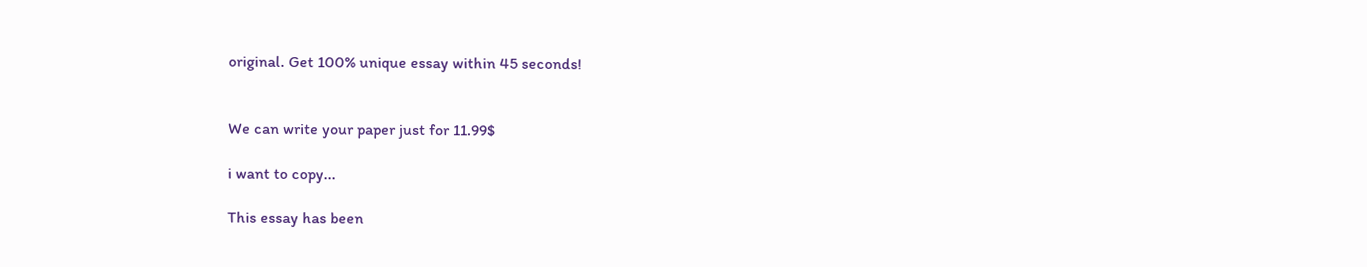original. Get 100% unique essay within 45 seconds!


We can write your paper just for 11.99$

i want to copy...

This essay has been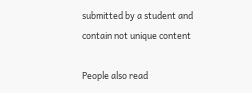submitted by a student and contain not unique content

People also read